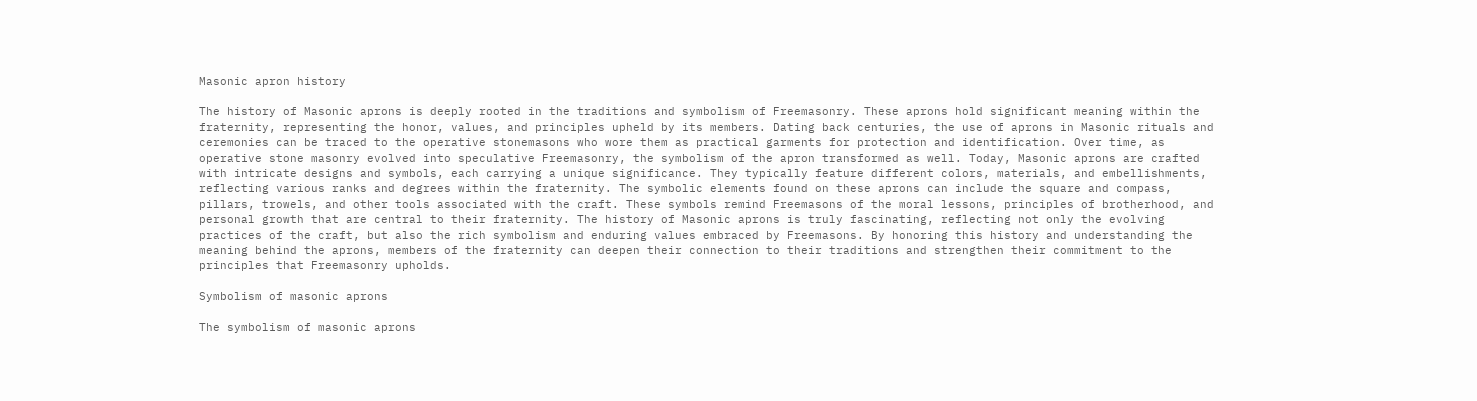Masonic apron history

The history of Masonic aprons is deeply rooted in the traditions and symbolism of Freemasonry. These aprons hold significant meaning within the fraternity, representing the honor, values, and principles upheld by its members. Dating back centuries, the use of aprons in Masonic rituals and ceremonies can be traced to the operative stonemasons who wore them as practical garments for protection and identification. Over time, as operative stone masonry evolved into speculative Freemasonry, the symbolism of the apron transformed as well. Today, Masonic aprons are crafted with intricate designs and symbols, each carrying a unique significance. They typically feature different colors, materials, and embellishments, reflecting various ranks and degrees within the fraternity. The symbolic elements found on these aprons can include the square and compass, pillars, trowels, and other tools associated with the craft. These symbols remind Freemasons of the moral lessons, principles of brotherhood, and personal growth that are central to their fraternity. The history of Masonic aprons is truly fascinating, reflecting not only the evolving practices of the craft, but also the rich symbolism and enduring values embraced by Freemasons. By honoring this history and understanding the meaning behind the aprons, members of the fraternity can deepen their connection to their traditions and strengthen their commitment to the principles that Freemasonry upholds.

Symbolism of masonic aprons

The symbolism of masonic aprons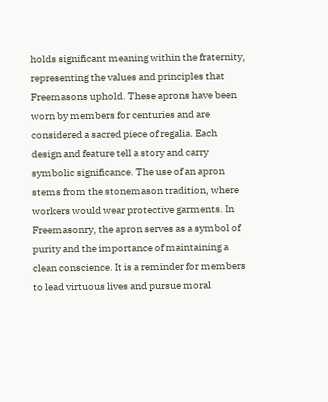holds significant meaning within the fraternity, representing the values and principles that Freemasons uphold. These aprons have been worn by members for centuries and are considered a sacred piece of regalia. Each design and feature tell a story and carry symbolic significance. The use of an apron stems from the stonemason tradition, where workers would wear protective garments. In Freemasonry, the apron serves as a symbol of purity and the importance of maintaining a clean conscience. It is a reminder for members to lead virtuous lives and pursue moral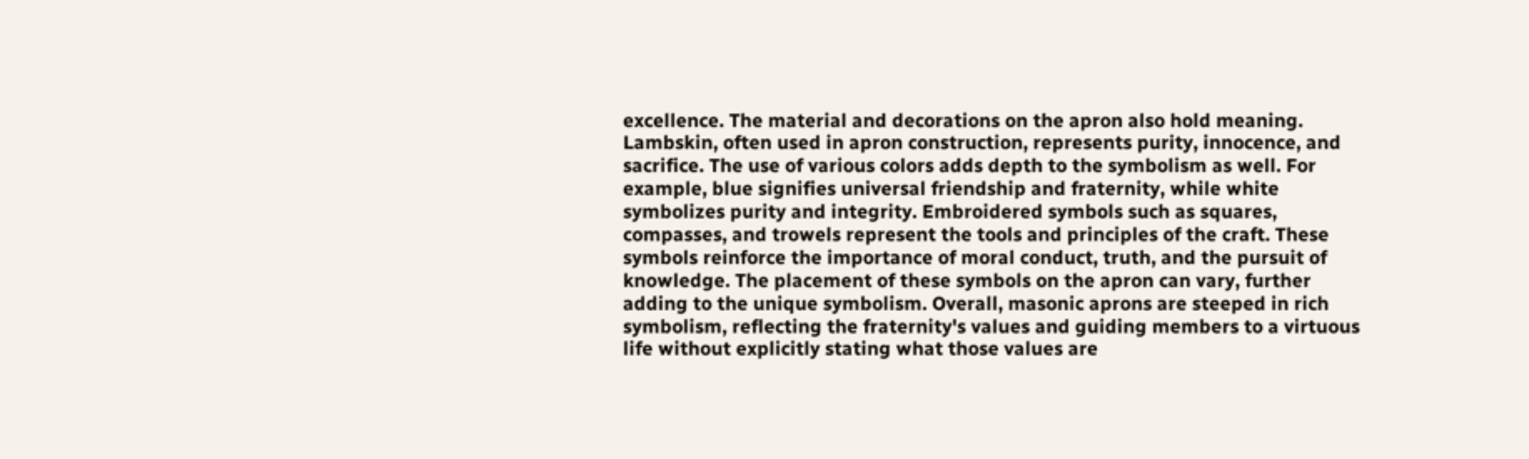excellence. The material and decorations on the apron also hold meaning. Lambskin, often used in apron construction, represents purity, innocence, and sacrifice. The use of various colors adds depth to the symbolism as well. For example, blue signifies universal friendship and fraternity, while white symbolizes purity and integrity. Embroidered symbols such as squares, compasses, and trowels represent the tools and principles of the craft. These symbols reinforce the importance of moral conduct, truth, and the pursuit of knowledge. The placement of these symbols on the apron can vary, further adding to the unique symbolism. Overall, masonic aprons are steeped in rich symbolism, reflecting the fraternity's values and guiding members to a virtuous life without explicitly stating what those values are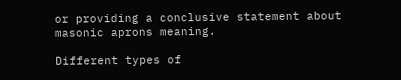or providing a conclusive statement about masonic aprons meaning.

Different types of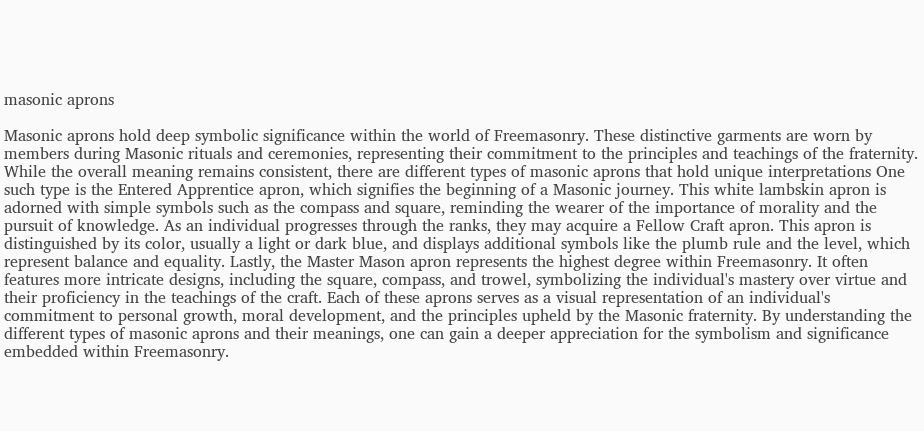masonic aprons

Masonic aprons hold deep symbolic significance within the world of Freemasonry. These distinctive garments are worn by members during Masonic rituals and ceremonies, representing their commitment to the principles and teachings of the fraternity. While the overall meaning remains consistent, there are different types of masonic aprons that hold unique interpretations One such type is the Entered Apprentice apron, which signifies the beginning of a Masonic journey. This white lambskin apron is adorned with simple symbols such as the compass and square, reminding the wearer of the importance of morality and the pursuit of knowledge. As an individual progresses through the ranks, they may acquire a Fellow Craft apron. This apron is distinguished by its color, usually a light or dark blue, and displays additional symbols like the plumb rule and the level, which represent balance and equality. Lastly, the Master Mason apron represents the highest degree within Freemasonry. It often features more intricate designs, including the square, compass, and trowel, symbolizing the individual's mastery over virtue and their proficiency in the teachings of the craft. Each of these aprons serves as a visual representation of an individual's commitment to personal growth, moral development, and the principles upheld by the Masonic fraternity. By understanding the different types of masonic aprons and their meanings, one can gain a deeper appreciation for the symbolism and significance embedded within Freemasonry.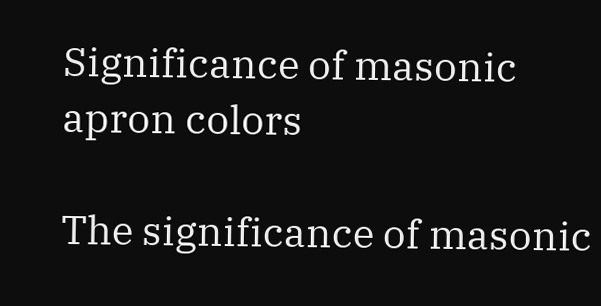Significance of masonic apron colors

The significance of masonic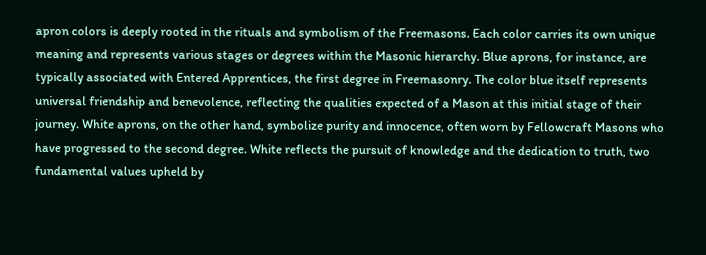apron colors is deeply rooted in the rituals and symbolism of the Freemasons. Each color carries its own unique meaning and represents various stages or degrees within the Masonic hierarchy. Blue aprons, for instance, are typically associated with Entered Apprentices, the first degree in Freemasonry. The color blue itself represents universal friendship and benevolence, reflecting the qualities expected of a Mason at this initial stage of their journey. White aprons, on the other hand, symbolize purity and innocence, often worn by Fellowcraft Masons who have progressed to the second degree. White reflects the pursuit of knowledge and the dedication to truth, two fundamental values upheld by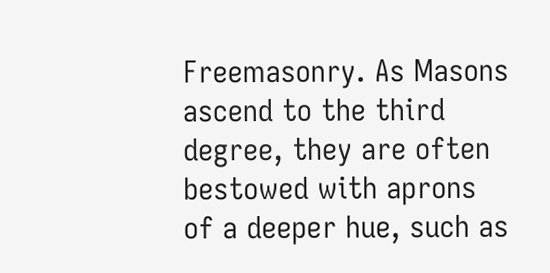Freemasonry. As Masons ascend to the third degree, they are often bestowed with aprons of a deeper hue, such as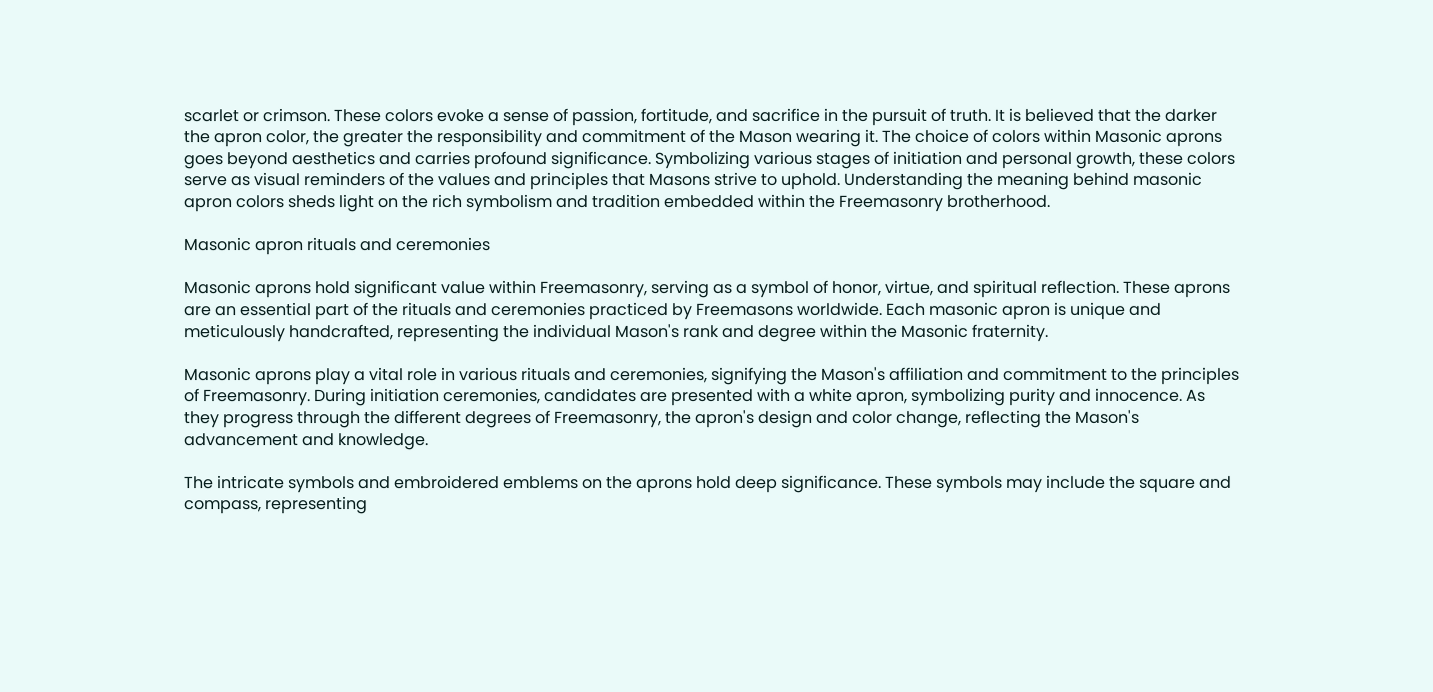scarlet or crimson. These colors evoke a sense of passion, fortitude, and sacrifice in the pursuit of truth. It is believed that the darker the apron color, the greater the responsibility and commitment of the Mason wearing it. The choice of colors within Masonic aprons goes beyond aesthetics and carries profound significance. Symbolizing various stages of initiation and personal growth, these colors serve as visual reminders of the values and principles that Masons strive to uphold. Understanding the meaning behind masonic apron colors sheds light on the rich symbolism and tradition embedded within the Freemasonry brotherhood.

Masonic apron rituals and ceremonies

Masonic aprons hold significant value within Freemasonry, serving as a symbol of honor, virtue, and spiritual reflection. These aprons are an essential part of the rituals and ceremonies practiced by Freemasons worldwide. Each masonic apron is unique and meticulously handcrafted, representing the individual Mason's rank and degree within the Masonic fraternity.

Masonic aprons play a vital role in various rituals and ceremonies, signifying the Mason's affiliation and commitment to the principles of Freemasonry. During initiation ceremonies, candidates are presented with a white apron, symbolizing purity and innocence. As they progress through the different degrees of Freemasonry, the apron's design and color change, reflecting the Mason's advancement and knowledge.

The intricate symbols and embroidered emblems on the aprons hold deep significance. These symbols may include the square and compass, representing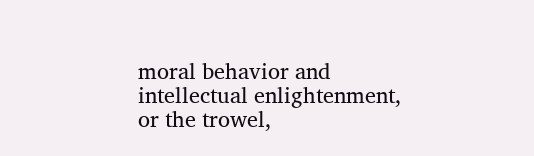moral behavior and intellectual enlightenment, or the trowel,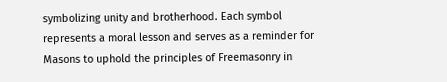symbolizing unity and brotherhood. Each symbol represents a moral lesson and serves as a reminder for Masons to uphold the principles of Freemasonry in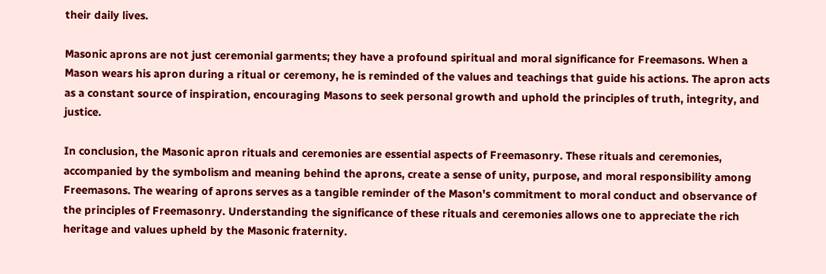their daily lives.

Masonic aprons are not just ceremonial garments; they have a profound spiritual and moral significance for Freemasons. When a Mason wears his apron during a ritual or ceremony, he is reminded of the values and teachings that guide his actions. The apron acts as a constant source of inspiration, encouraging Masons to seek personal growth and uphold the principles of truth, integrity, and justice.

In conclusion, the Masonic apron rituals and ceremonies are essential aspects of Freemasonry. These rituals and ceremonies, accompanied by the symbolism and meaning behind the aprons, create a sense of unity, purpose, and moral responsibility among Freemasons. The wearing of aprons serves as a tangible reminder of the Mason's commitment to moral conduct and observance of the principles of Freemasonry. Understanding the significance of these rituals and ceremonies allows one to appreciate the rich heritage and values upheld by the Masonic fraternity.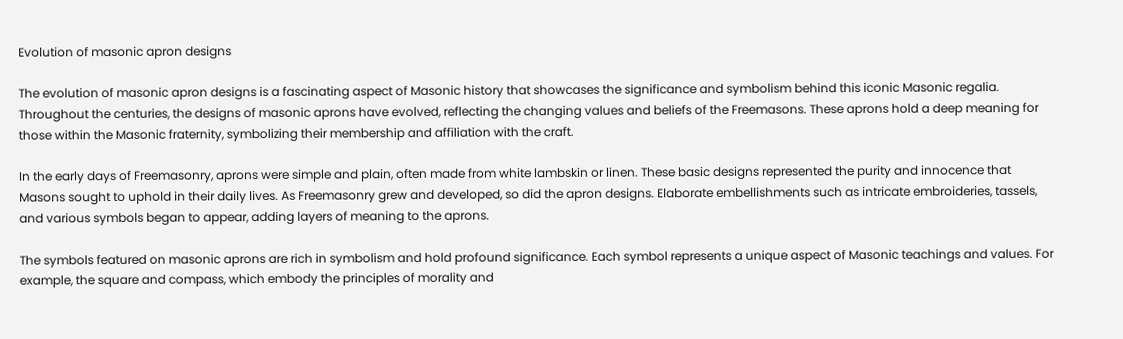Evolution of masonic apron designs

The evolution of masonic apron designs is a fascinating aspect of Masonic history that showcases the significance and symbolism behind this iconic Masonic regalia. Throughout the centuries, the designs of masonic aprons have evolved, reflecting the changing values and beliefs of the Freemasons. These aprons hold a deep meaning for those within the Masonic fraternity, symbolizing their membership and affiliation with the craft.

In the early days of Freemasonry, aprons were simple and plain, often made from white lambskin or linen. These basic designs represented the purity and innocence that Masons sought to uphold in their daily lives. As Freemasonry grew and developed, so did the apron designs. Elaborate embellishments such as intricate embroideries, tassels, and various symbols began to appear, adding layers of meaning to the aprons.

The symbols featured on masonic aprons are rich in symbolism and hold profound significance. Each symbol represents a unique aspect of Masonic teachings and values. For example, the square and compass, which embody the principles of morality and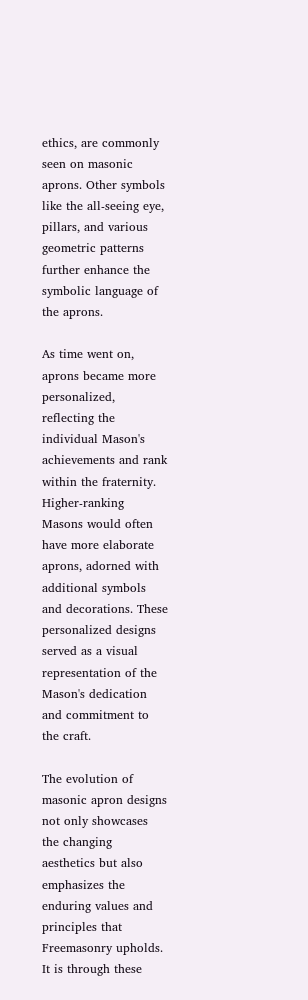ethics, are commonly seen on masonic aprons. Other symbols like the all-seeing eye, pillars, and various geometric patterns further enhance the symbolic language of the aprons.

As time went on, aprons became more personalized, reflecting the individual Mason's achievements and rank within the fraternity. Higher-ranking Masons would often have more elaborate aprons, adorned with additional symbols and decorations. These personalized designs served as a visual representation of the Mason's dedication and commitment to the craft.

The evolution of masonic apron designs not only showcases the changing aesthetics but also emphasizes the enduring values and principles that Freemasonry upholds. It is through these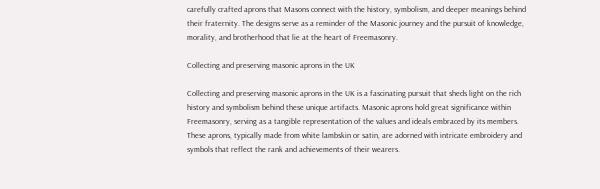carefully crafted aprons that Masons connect with the history, symbolism, and deeper meanings behind their fraternity. The designs serve as a reminder of the Masonic journey and the pursuit of knowledge, morality, and brotherhood that lie at the heart of Freemasonry.

Collecting and preserving masonic aprons in the UK

Collecting and preserving masonic aprons in the UK is a fascinating pursuit that sheds light on the rich history and symbolism behind these unique artifacts. Masonic aprons hold great significance within Freemasonry, serving as a tangible representation of the values and ideals embraced by its members. These aprons, typically made from white lambskin or satin, are adorned with intricate embroidery and symbols that reflect the rank and achievements of their wearers.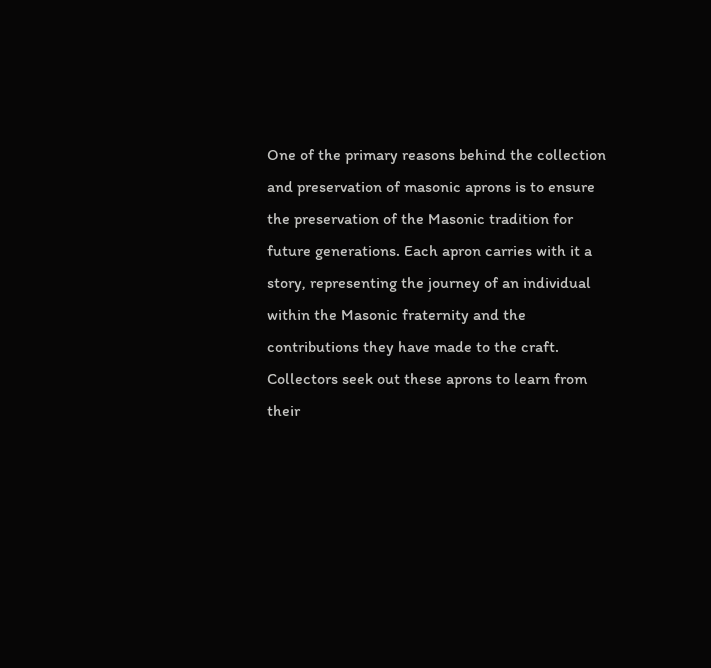One of the primary reasons behind the collection and preservation of masonic aprons is to ensure the preservation of the Masonic tradition for future generations. Each apron carries with it a story, representing the journey of an individual within the Masonic fraternity and the contributions they have made to the craft. Collectors seek out these aprons to learn from their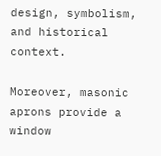design, symbolism, and historical context.

Moreover, masonic aprons provide a window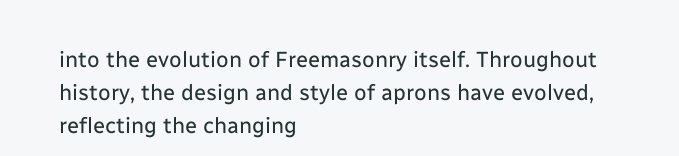into the evolution of Freemasonry itself. Throughout history, the design and style of aprons have evolved, reflecting the changing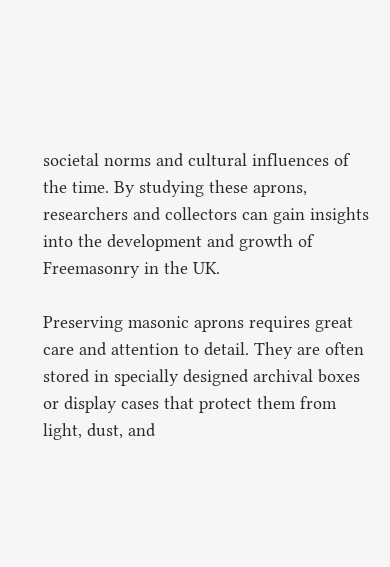societal norms and cultural influences of the time. By studying these aprons, researchers and collectors can gain insights into the development and growth of Freemasonry in the UK.

Preserving masonic aprons requires great care and attention to detail. They are often stored in specially designed archival boxes or display cases that protect them from light, dust, and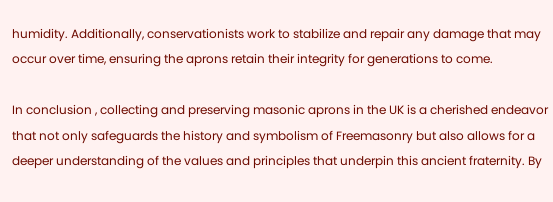humidity. Additionally, conservationists work to stabilize and repair any damage that may occur over time, ensuring the aprons retain their integrity for generations to come.

In conclusion , collecting and preserving masonic aprons in the UK is a cherished endeavor that not only safeguards the history and symbolism of Freemasonry but also allows for a deeper understanding of the values and principles that underpin this ancient fraternity. By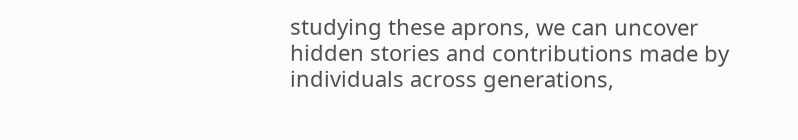studying these aprons, we can uncover hidden stories and contributions made by individuals across generations,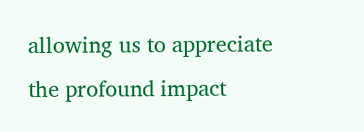allowing us to appreciate the profound impact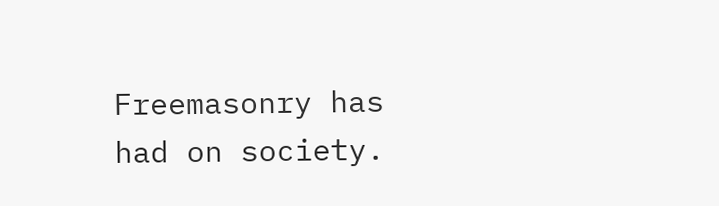Freemasonry has had on society.